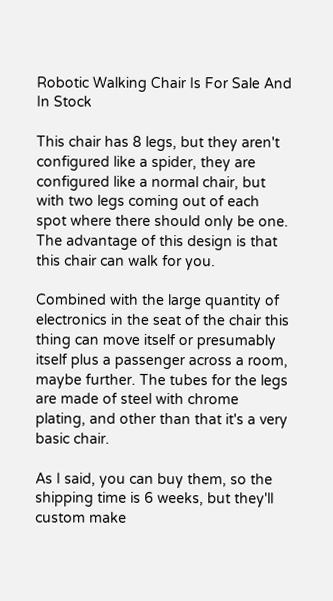Robotic Walking Chair Is For Sale And In Stock

This chair has 8 legs, but they aren't configured like a spider, they are configured like a normal chair, but with two legs coming out of each spot where there should only be one. The advantage of this design is that this chair can walk for you.

Combined with the large quantity of electronics in the seat of the chair this thing can move itself or presumably itself plus a passenger across a room, maybe further. The tubes for the legs are made of steel with chrome plating, and other than that it's a very basic chair.

As I said, you can buy them, so the shipping time is 6 weeks, but they'll custom make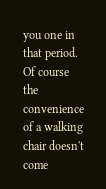you one in that period. Of course the convenience of a walking chair doesn't come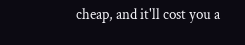cheap, and it'll cost you a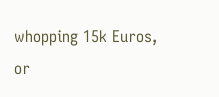whopping 15k Euros, or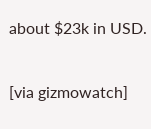about $23k in USD.

[via gizmowatch]